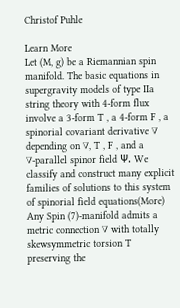Christof Puhle

Learn More
Let (M, g) be a Riemannian spin manifold. The basic equations in supergravity models of type IIa string theory with 4-form flux involve a 3-form T , a 4-form F , a spinorial covariant derivative ∇ depending on ∇, T , F , and a ∇-parallel spinor field Ψ. We classify and construct many explicit families of solutions to this system of spinorial field equations(More)
Any Spin (7)-manifold admits a metric connection ∇ with totally skewsymmetric torsion T preserving the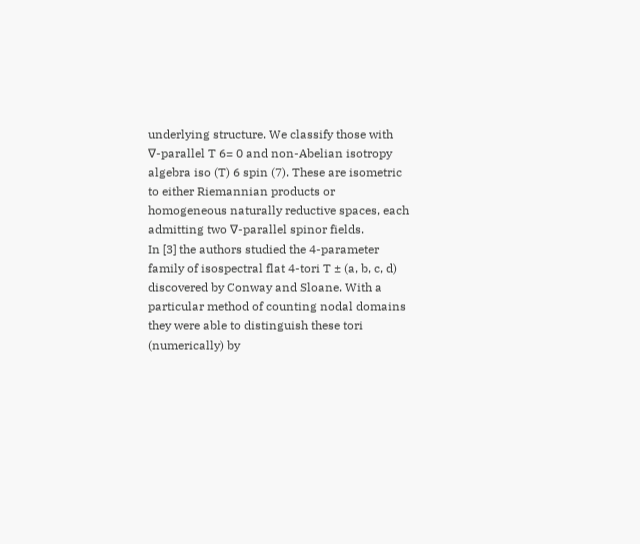underlying structure. We classify those with ∇-parallel T 6= 0 and non-Abelian isotropy algebra iso (T) 6 spin (7). These are isometric to either Riemannian products or homogeneous naturally reductive spaces, each admitting two ∇-parallel spinor fields.
In [3] the authors studied the 4-parameter family of isospectral flat 4-tori T ± (a, b, c, d) discovered by Conway and Sloane. With a particular method of counting nodal domains they were able to distinguish these tori (numerically) by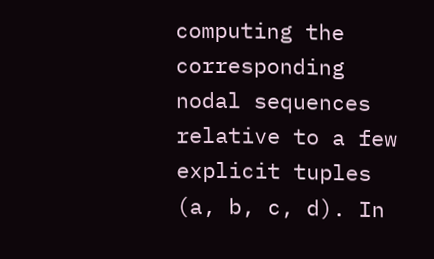computing the corresponding nodal sequences relative to a few explicit tuples (a, b, c, d). In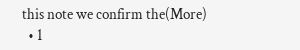this note we confirm the(More)
  • 1